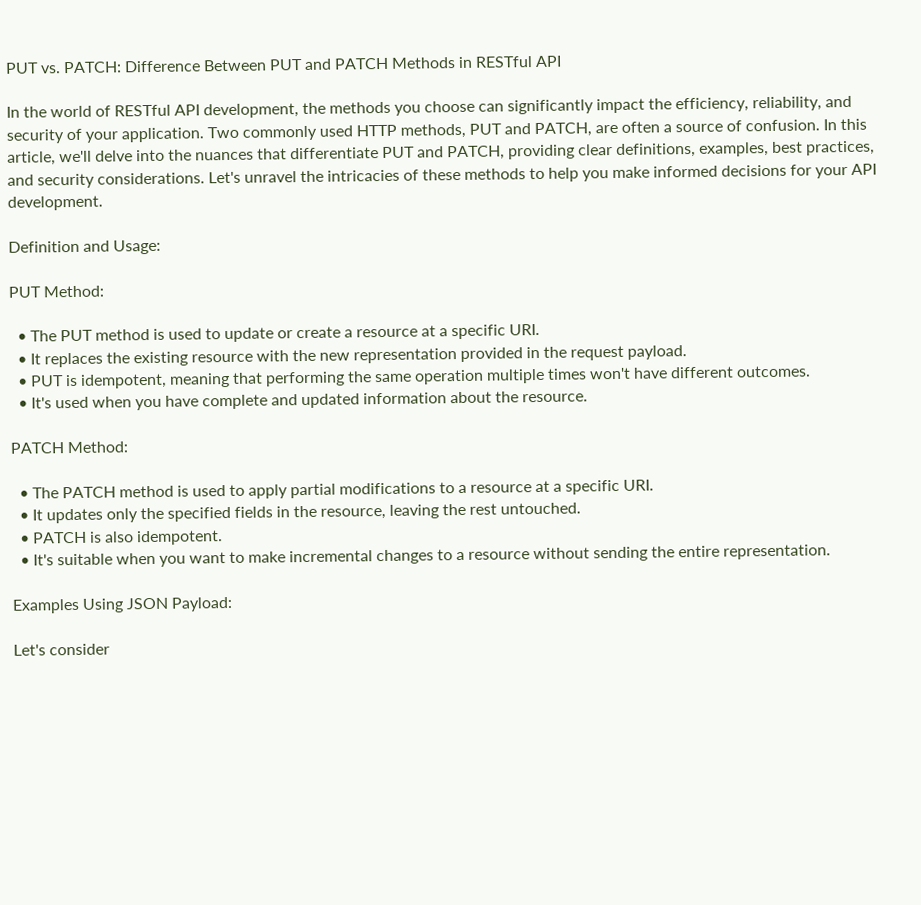PUT vs. PATCH: Difference Between PUT and PATCH Methods in RESTful API

In the world of RESTful API development, the methods you choose can significantly impact the efficiency, reliability, and security of your application. Two commonly used HTTP methods, PUT and PATCH, are often a source of confusion. In this article, we'll delve into the nuances that differentiate PUT and PATCH, providing clear definitions, examples, best practices, and security considerations. Let's unravel the intricacies of these methods to help you make informed decisions for your API development.

Definition and Usage:

PUT Method:

  • The PUT method is used to update or create a resource at a specific URI.
  • It replaces the existing resource with the new representation provided in the request payload.
  • PUT is idempotent, meaning that performing the same operation multiple times won't have different outcomes.
  • It's used when you have complete and updated information about the resource.

PATCH Method:

  • The PATCH method is used to apply partial modifications to a resource at a specific URI.
  • It updates only the specified fields in the resource, leaving the rest untouched.
  • PATCH is also idempotent.
  • It's suitable when you want to make incremental changes to a resource without sending the entire representation.

Examples Using JSON Payload:

Let's consider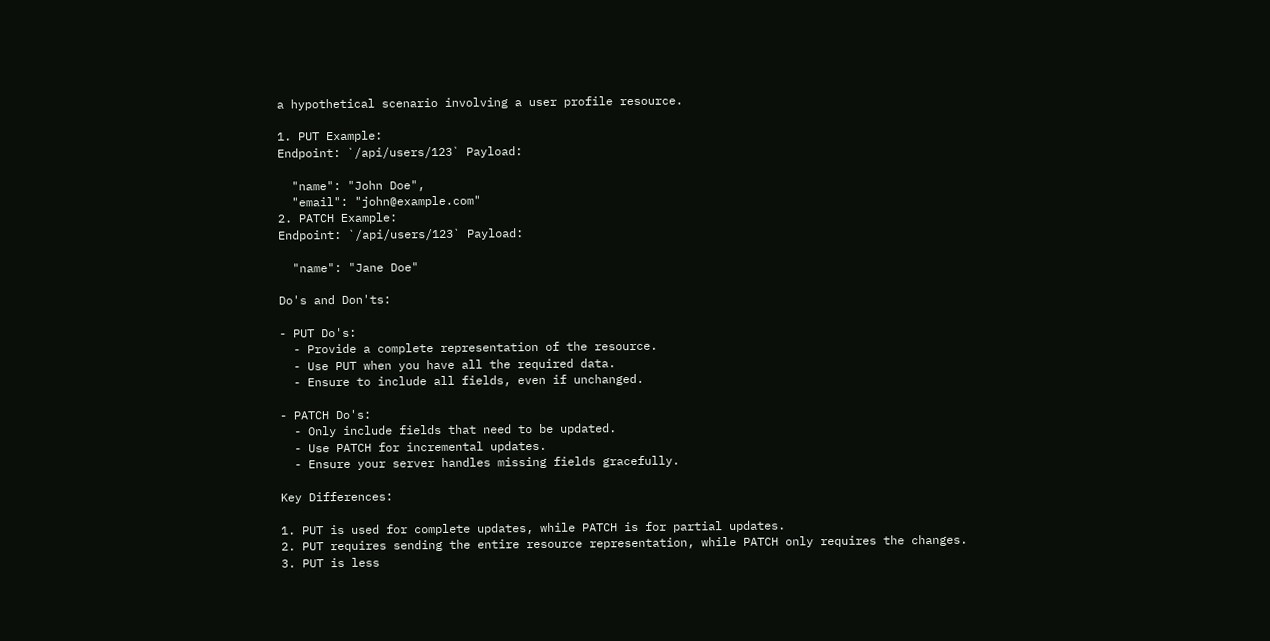a hypothetical scenario involving a user profile resource.

1. PUT Example:
Endpoint: `/api/users/123` Payload:

  "name": "John Doe",
  "email": "john@example.com"
2. PATCH Example:
Endpoint: `/api/users/123` Payload:

  "name": "Jane Doe"

Do's and Don'ts:

- PUT Do's:
  - Provide a complete representation of the resource.
  - Use PUT when you have all the required data.
  - Ensure to include all fields, even if unchanged.

- PATCH Do's:
  - Only include fields that need to be updated.
  - Use PATCH for incremental updates.
  - Ensure your server handles missing fields gracefully.

Key Differences:

1. PUT is used for complete updates, while PATCH is for partial updates.
2. PUT requires sending the entire resource representation, while PATCH only requires the changes.
3. PUT is less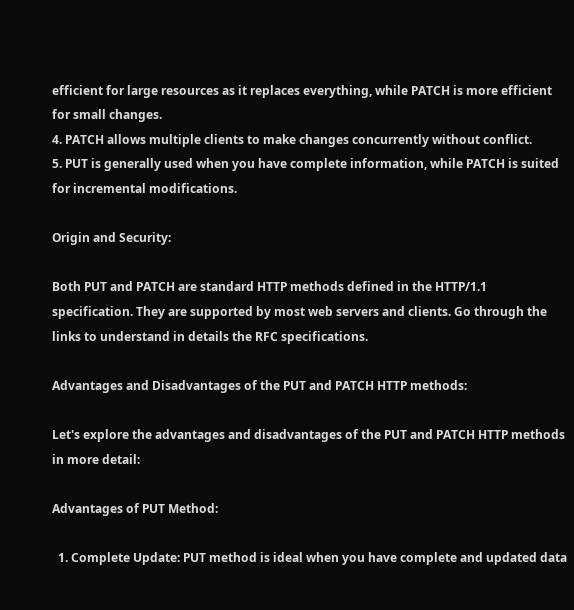efficient for large resources as it replaces everything, while PATCH is more efficient for small changes.
4. PATCH allows multiple clients to make changes concurrently without conflict.
5. PUT is generally used when you have complete information, while PATCH is suited for incremental modifications.

Origin and Security:

Both PUT and PATCH are standard HTTP methods defined in the HTTP/1.1 specification. They are supported by most web servers and clients. Go through the links to understand in details the RFC specifications.

Advantages and Disadvantages of the PUT and PATCH HTTP methods:

Let's explore the advantages and disadvantages of the PUT and PATCH HTTP methods in more detail:

Advantages of PUT Method:

  1. Complete Update: PUT method is ideal when you have complete and updated data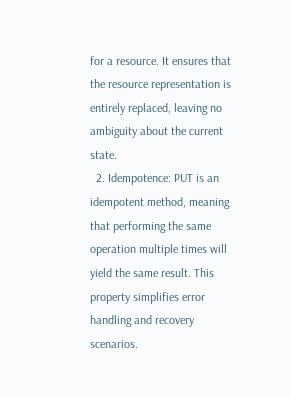for a resource. It ensures that the resource representation is entirely replaced, leaving no ambiguity about the current state.
  2. Idempotence: PUT is an idempotent method, meaning that performing the same operation multiple times will yield the same result. This property simplifies error handling and recovery scenarios.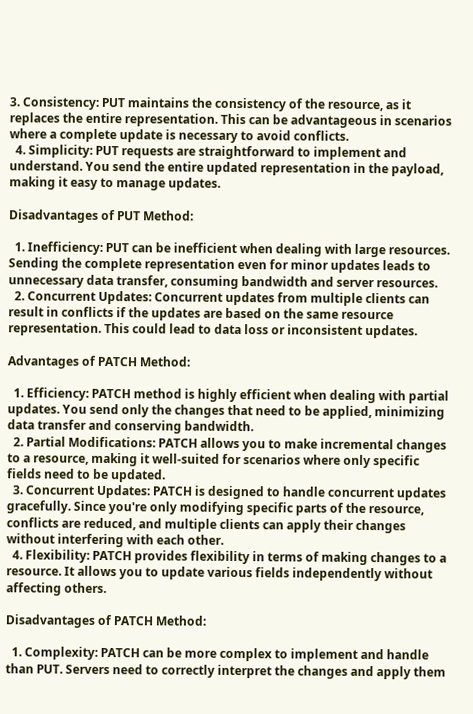3. Consistency: PUT maintains the consistency of the resource, as it replaces the entire representation. This can be advantageous in scenarios where a complete update is necessary to avoid conflicts.
  4. Simplicity: PUT requests are straightforward to implement and understand. You send the entire updated representation in the payload, making it easy to manage updates.

Disadvantages of PUT Method:

  1. Inefficiency: PUT can be inefficient when dealing with large resources. Sending the complete representation even for minor updates leads to unnecessary data transfer, consuming bandwidth and server resources.
  2. Concurrent Updates: Concurrent updates from multiple clients can result in conflicts if the updates are based on the same resource representation. This could lead to data loss or inconsistent updates.

Advantages of PATCH Method:

  1. Efficiency: PATCH method is highly efficient when dealing with partial updates. You send only the changes that need to be applied, minimizing data transfer and conserving bandwidth.
  2. Partial Modifications: PATCH allows you to make incremental changes to a resource, making it well-suited for scenarios where only specific fields need to be updated.
  3. Concurrent Updates: PATCH is designed to handle concurrent updates gracefully. Since you're only modifying specific parts of the resource, conflicts are reduced, and multiple clients can apply their changes without interfering with each other.
  4. Flexibility: PATCH provides flexibility in terms of making changes to a resource. It allows you to update various fields independently without affecting others.

Disadvantages of PATCH Method:

  1. Complexity: PATCH can be more complex to implement and handle than PUT. Servers need to correctly interpret the changes and apply them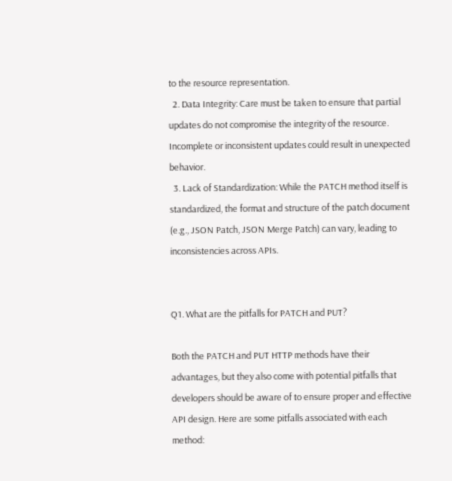to the resource representation.
  2. Data Integrity: Care must be taken to ensure that partial updates do not compromise the integrity of the resource. Incomplete or inconsistent updates could result in unexpected behavior.
  3. Lack of Standardization: While the PATCH method itself is standardized, the format and structure of the patch document (e.g., JSON Patch, JSON Merge Patch) can vary, leading to inconsistencies across APIs.


Q1. What are the pitfalls for PATCH and PUT?

Both the PATCH and PUT HTTP methods have their advantages, but they also come with potential pitfalls that developers should be aware of to ensure proper and effective API design. Here are some pitfalls associated with each method: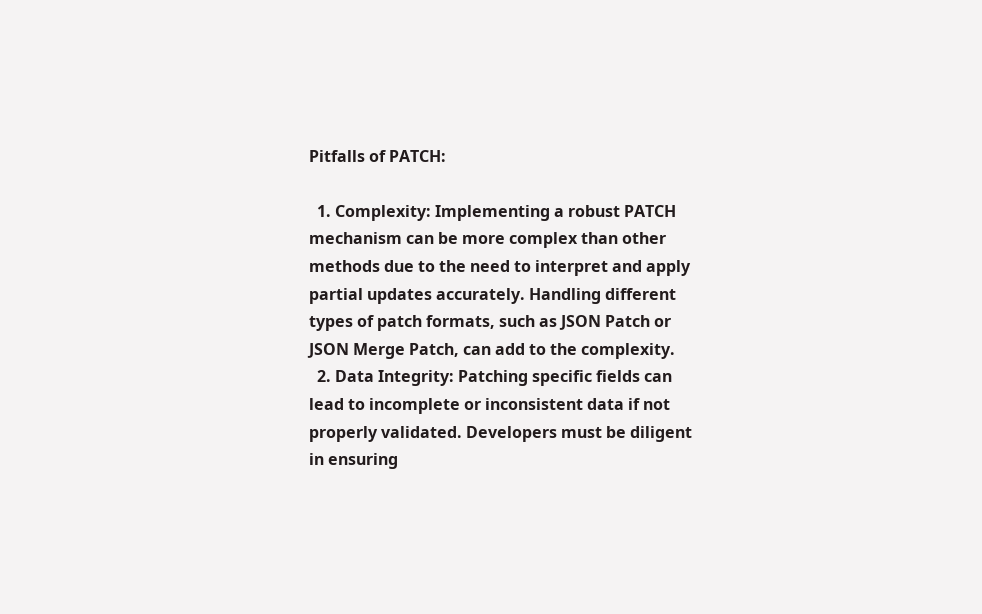Pitfalls of PATCH:

  1. Complexity: Implementing a robust PATCH mechanism can be more complex than other methods due to the need to interpret and apply partial updates accurately. Handling different types of patch formats, such as JSON Patch or JSON Merge Patch, can add to the complexity.
  2. Data Integrity: Patching specific fields can lead to incomplete or inconsistent data if not properly validated. Developers must be diligent in ensuring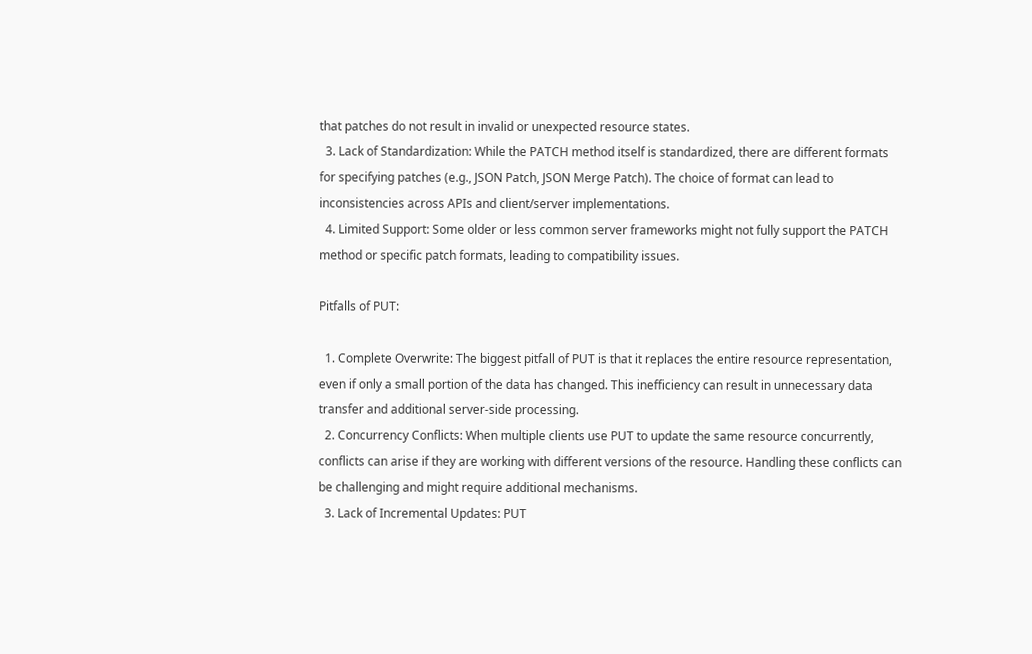that patches do not result in invalid or unexpected resource states.
  3. Lack of Standardization: While the PATCH method itself is standardized, there are different formats for specifying patches (e.g., JSON Patch, JSON Merge Patch). The choice of format can lead to inconsistencies across APIs and client/server implementations.
  4. Limited Support: Some older or less common server frameworks might not fully support the PATCH method or specific patch formats, leading to compatibility issues.

Pitfalls of PUT:

  1. Complete Overwrite: The biggest pitfall of PUT is that it replaces the entire resource representation, even if only a small portion of the data has changed. This inefficiency can result in unnecessary data transfer and additional server-side processing.
  2. Concurrency Conflicts: When multiple clients use PUT to update the same resource concurrently, conflicts can arise if they are working with different versions of the resource. Handling these conflicts can be challenging and might require additional mechanisms.
  3. Lack of Incremental Updates: PUT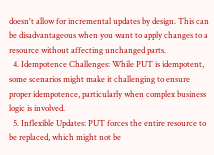doesn't allow for incremental updates by design. This can be disadvantageous when you want to apply changes to a resource without affecting unchanged parts.
  4. Idempotence Challenges: While PUT is idempotent, some scenarios might make it challenging to ensure proper idempotence, particularly when complex business logic is involved.
  5. Inflexible Updates: PUT forces the entire resource to be replaced, which might not be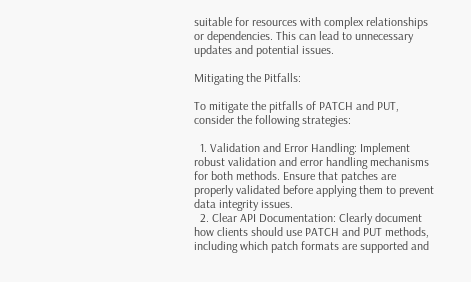suitable for resources with complex relationships or dependencies. This can lead to unnecessary updates and potential issues.

Mitigating the Pitfalls:

To mitigate the pitfalls of PATCH and PUT, consider the following strategies:

  1. Validation and Error Handling: Implement robust validation and error handling mechanisms for both methods. Ensure that patches are properly validated before applying them to prevent data integrity issues.
  2. Clear API Documentation: Clearly document how clients should use PATCH and PUT methods, including which patch formats are supported and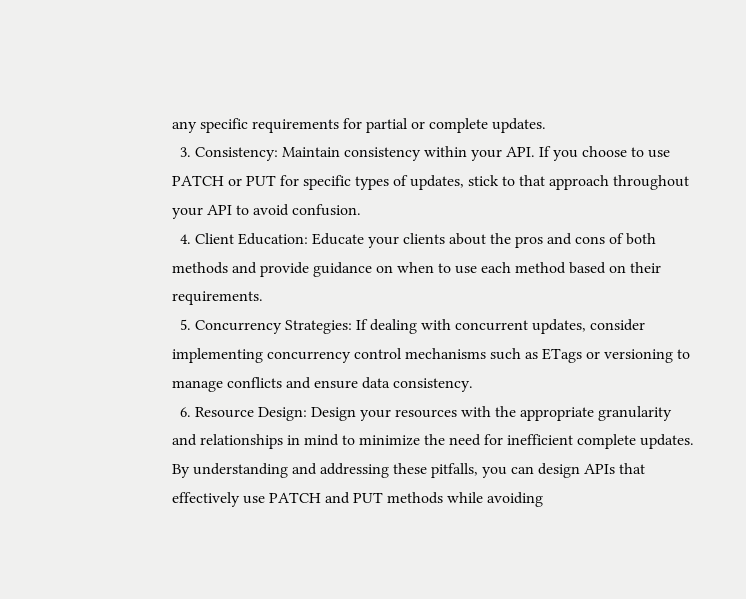any specific requirements for partial or complete updates.
  3. Consistency: Maintain consistency within your API. If you choose to use PATCH or PUT for specific types of updates, stick to that approach throughout your API to avoid confusion.
  4. Client Education: Educate your clients about the pros and cons of both methods and provide guidance on when to use each method based on their requirements.
  5. Concurrency Strategies: If dealing with concurrent updates, consider implementing concurrency control mechanisms such as ETags or versioning to manage conflicts and ensure data consistency.
  6. Resource Design: Design your resources with the appropriate granularity and relationships in mind to minimize the need for inefficient complete updates.
By understanding and addressing these pitfalls, you can design APIs that effectively use PATCH and PUT methods while avoiding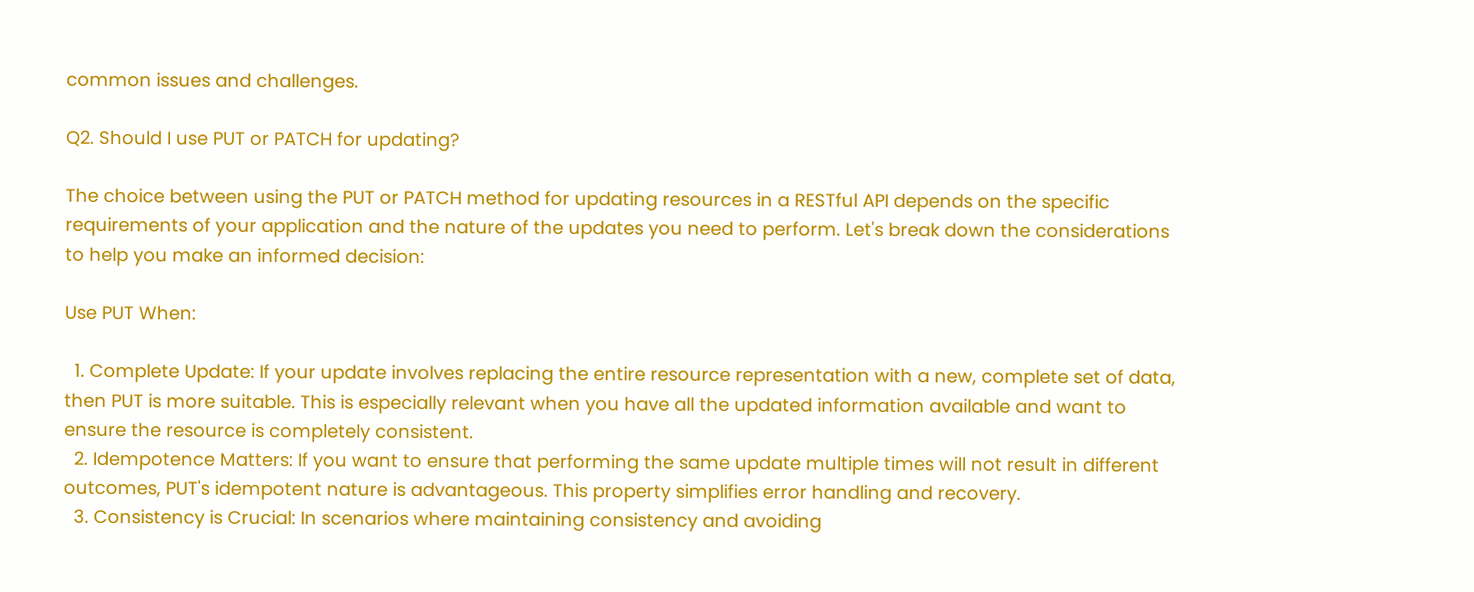common issues and challenges.

Q2. Should I use PUT or PATCH for updating?

The choice between using the PUT or PATCH method for updating resources in a RESTful API depends on the specific requirements of your application and the nature of the updates you need to perform. Let's break down the considerations to help you make an informed decision:

Use PUT When:

  1. Complete Update: If your update involves replacing the entire resource representation with a new, complete set of data, then PUT is more suitable. This is especially relevant when you have all the updated information available and want to ensure the resource is completely consistent.
  2. Idempotence Matters: If you want to ensure that performing the same update multiple times will not result in different outcomes, PUT's idempotent nature is advantageous. This property simplifies error handling and recovery.
  3. Consistency is Crucial: In scenarios where maintaining consistency and avoiding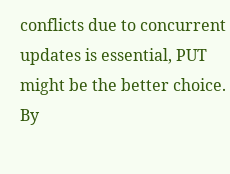conflicts due to concurrent updates is essential, PUT might be the better choice. By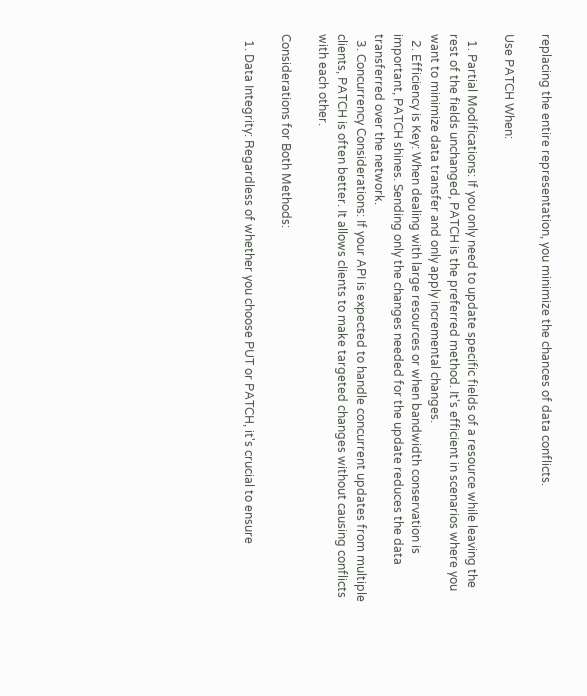replacing the entire representation, you minimize the chances of data conflicts.

Use PATCH When:

  1. Partial Modifications: If you only need to update specific fields of a resource while leaving the rest of the fields unchanged, PATCH is the preferred method. It's efficient in scenarios where you want to minimize data transfer and only apply incremental changes.
  2. Efficiency is Key: When dealing with large resources or when bandwidth conservation is important, PATCH shines. Sending only the changes needed for the update reduces the data transferred over the network.
  3. Concurrency Considerations: If your API is expected to handle concurrent updates from multiple clients, PATCH is often better. It allows clients to make targeted changes without causing conflicts with each other.

Considerations for Both Methods:

  1. Data Integrity: Regardless of whether you choose PUT or PATCH, it's crucial to ensure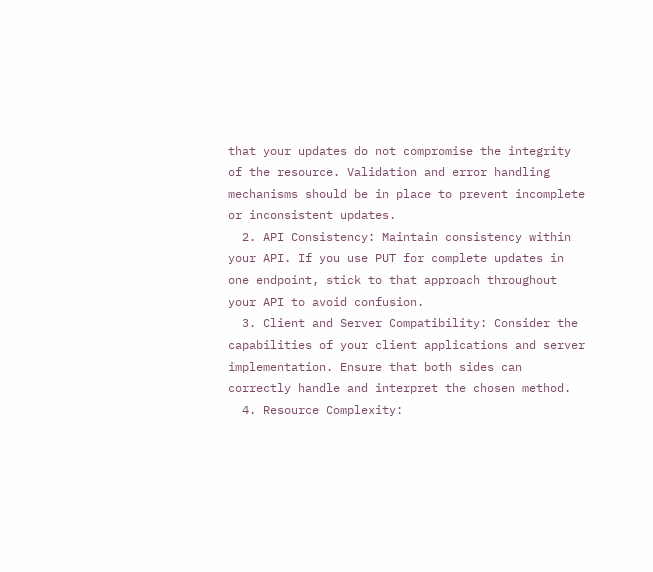that your updates do not compromise the integrity of the resource. Validation and error handling mechanisms should be in place to prevent incomplete or inconsistent updates.
  2. API Consistency: Maintain consistency within your API. If you use PUT for complete updates in one endpoint, stick to that approach throughout your API to avoid confusion.
  3. Client and Server Compatibility: Consider the capabilities of your client applications and server implementation. Ensure that both sides can correctly handle and interpret the chosen method.
  4. Resource Complexity: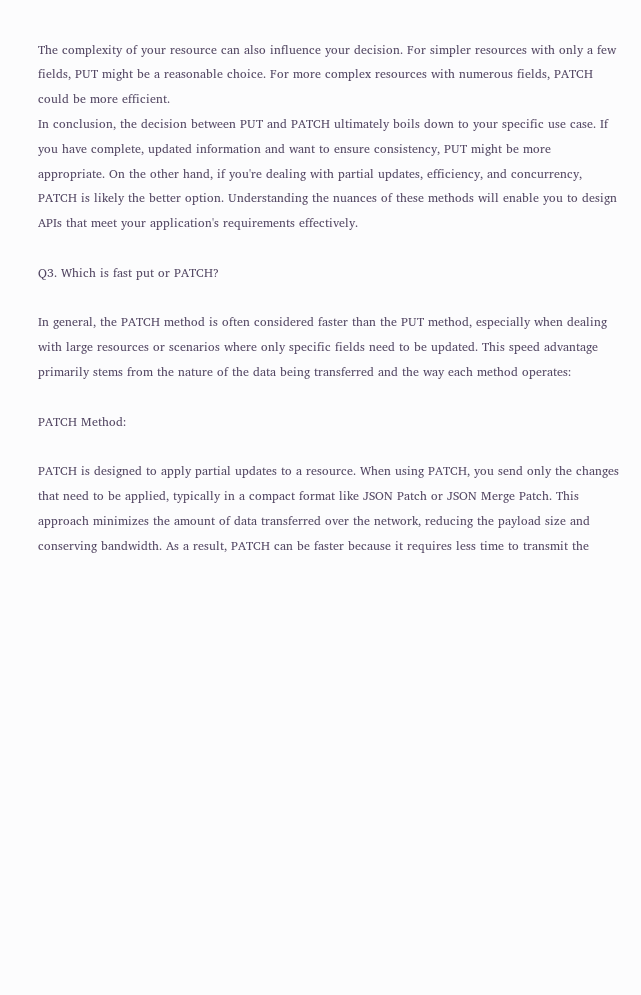The complexity of your resource can also influence your decision. For simpler resources with only a few fields, PUT might be a reasonable choice. For more complex resources with numerous fields, PATCH could be more efficient.
In conclusion, the decision between PUT and PATCH ultimately boils down to your specific use case. If you have complete, updated information and want to ensure consistency, PUT might be more appropriate. On the other hand, if you're dealing with partial updates, efficiency, and concurrency, PATCH is likely the better option. Understanding the nuances of these methods will enable you to design APIs that meet your application's requirements effectively.

Q3. Which is fast put or PATCH?

In general, the PATCH method is often considered faster than the PUT method, especially when dealing with large resources or scenarios where only specific fields need to be updated. This speed advantage primarily stems from the nature of the data being transferred and the way each method operates:

PATCH Method:

PATCH is designed to apply partial updates to a resource. When using PATCH, you send only the changes that need to be applied, typically in a compact format like JSON Patch or JSON Merge Patch. This approach minimizes the amount of data transferred over the network, reducing the payload size and conserving bandwidth. As a result, PATCH can be faster because it requires less time to transmit the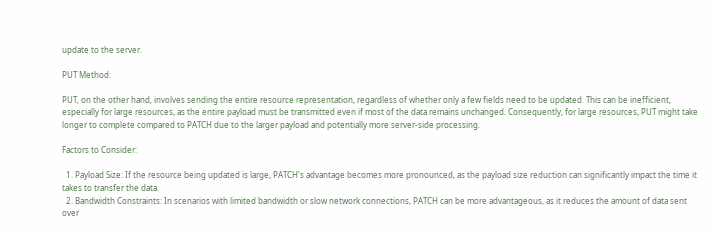update to the server.

PUT Method:

PUT, on the other hand, involves sending the entire resource representation, regardless of whether only a few fields need to be updated. This can be inefficient, especially for large resources, as the entire payload must be transmitted even if most of the data remains unchanged. Consequently, for large resources, PUT might take longer to complete compared to PATCH due to the larger payload and potentially more server-side processing.

Factors to Consider:

  1. Payload Size: If the resource being updated is large, PATCH's advantage becomes more pronounced, as the payload size reduction can significantly impact the time it takes to transfer the data.
  2. Bandwidth Constraints: In scenarios with limited bandwidth or slow network connections, PATCH can be more advantageous, as it reduces the amount of data sent over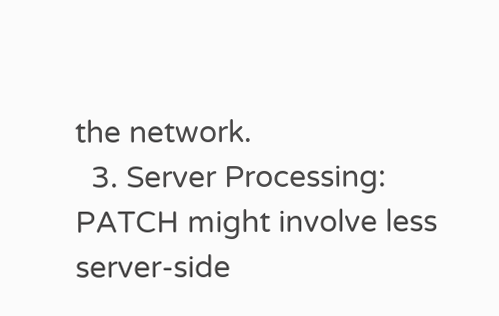the network.
  3. Server Processing: PATCH might involve less server-side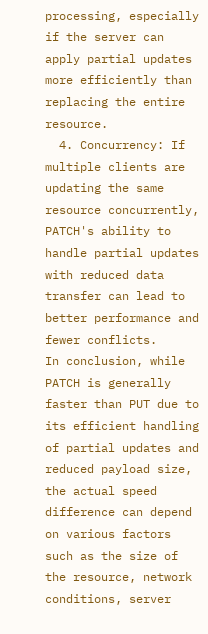processing, especially if the server can apply partial updates more efficiently than replacing the entire resource.
  4. Concurrency: If multiple clients are updating the same resource concurrently, PATCH's ability to handle partial updates with reduced data transfer can lead to better performance and fewer conflicts.
In conclusion, while PATCH is generally faster than PUT due to its efficient handling of partial updates and reduced payload size, the actual speed difference can depend on various factors such as the size of the resource, network conditions, server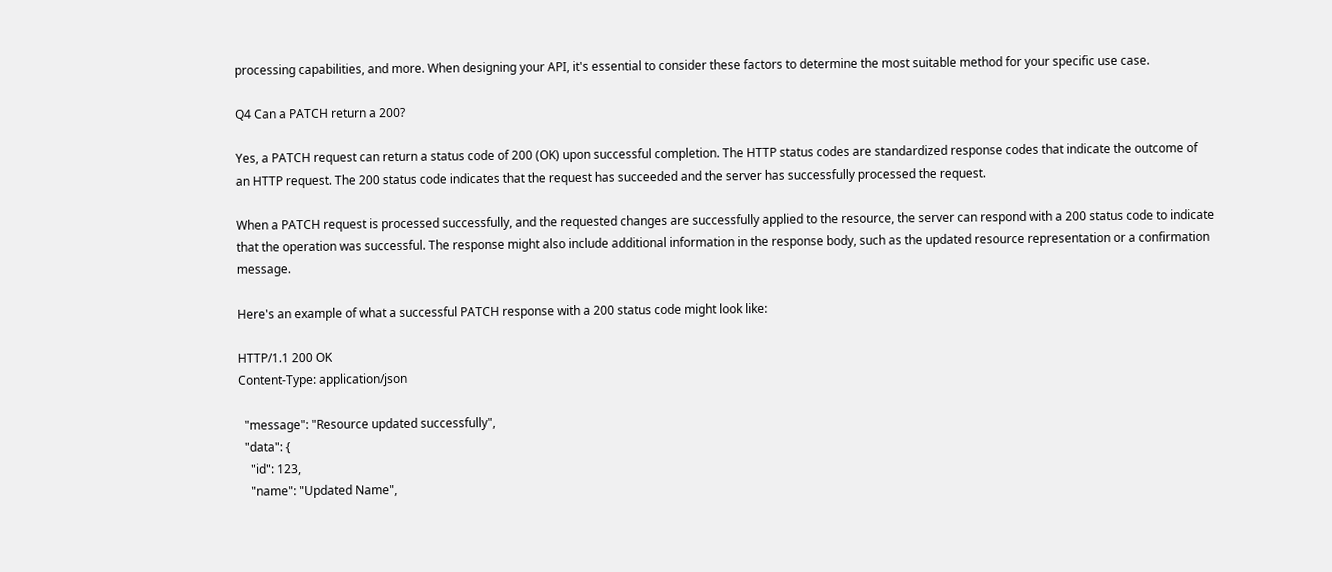processing capabilities, and more. When designing your API, it's essential to consider these factors to determine the most suitable method for your specific use case.

Q4 Can a PATCH return a 200?

Yes, a PATCH request can return a status code of 200 (OK) upon successful completion. The HTTP status codes are standardized response codes that indicate the outcome of an HTTP request. The 200 status code indicates that the request has succeeded and the server has successfully processed the request.

When a PATCH request is processed successfully, and the requested changes are successfully applied to the resource, the server can respond with a 200 status code to indicate that the operation was successful. The response might also include additional information in the response body, such as the updated resource representation or a confirmation message.

Here's an example of what a successful PATCH response with a 200 status code might look like:

HTTP/1.1 200 OK
Content-Type: application/json

  "message": "Resource updated successfully",
  "data": {
    "id": 123,
    "name": "Updated Name",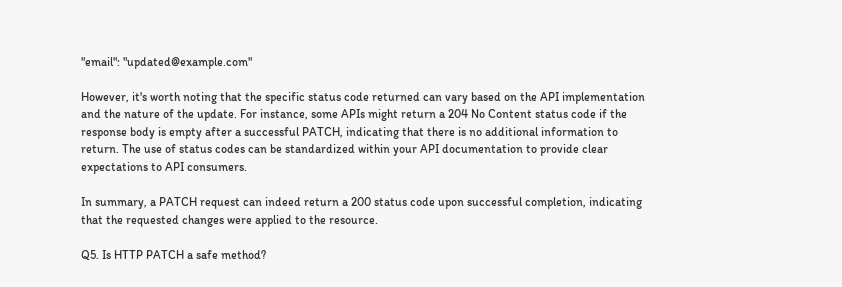"email": "updated@example.com"

However, it's worth noting that the specific status code returned can vary based on the API implementation and the nature of the update. For instance, some APIs might return a 204 No Content status code if the response body is empty after a successful PATCH, indicating that there is no additional information to return. The use of status codes can be standardized within your API documentation to provide clear expectations to API consumers.

In summary, a PATCH request can indeed return a 200 status code upon successful completion, indicating that the requested changes were applied to the resource.

Q5. Is HTTP PATCH a safe method?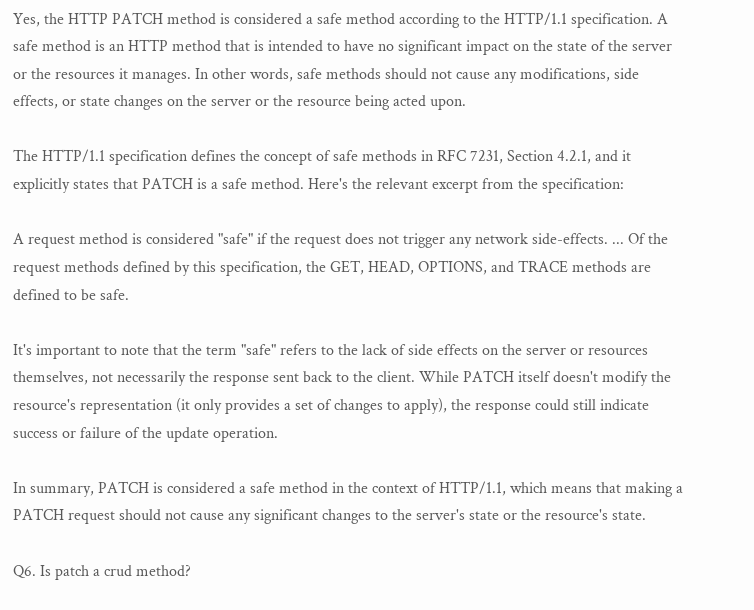Yes, the HTTP PATCH method is considered a safe method according to the HTTP/1.1 specification. A safe method is an HTTP method that is intended to have no significant impact on the state of the server or the resources it manages. In other words, safe methods should not cause any modifications, side effects, or state changes on the server or the resource being acted upon.

The HTTP/1.1 specification defines the concept of safe methods in RFC 7231, Section 4.2.1, and it explicitly states that PATCH is a safe method. Here's the relevant excerpt from the specification:

A request method is considered "safe" if the request does not trigger any network side-effects. ... Of the request methods defined by this specification, the GET, HEAD, OPTIONS, and TRACE methods are defined to be safe.

It's important to note that the term "safe" refers to the lack of side effects on the server or resources themselves, not necessarily the response sent back to the client. While PATCH itself doesn't modify the resource's representation (it only provides a set of changes to apply), the response could still indicate success or failure of the update operation.

In summary, PATCH is considered a safe method in the context of HTTP/1.1, which means that making a PATCH request should not cause any significant changes to the server's state or the resource's state.

Q6. Is patch a crud method?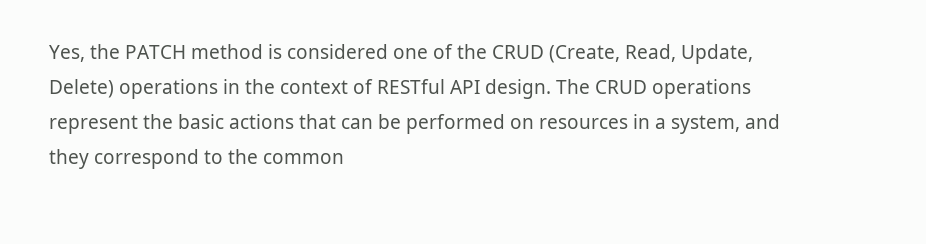Yes, the PATCH method is considered one of the CRUD (Create, Read, Update, Delete) operations in the context of RESTful API design. The CRUD operations represent the basic actions that can be performed on resources in a system, and they correspond to the common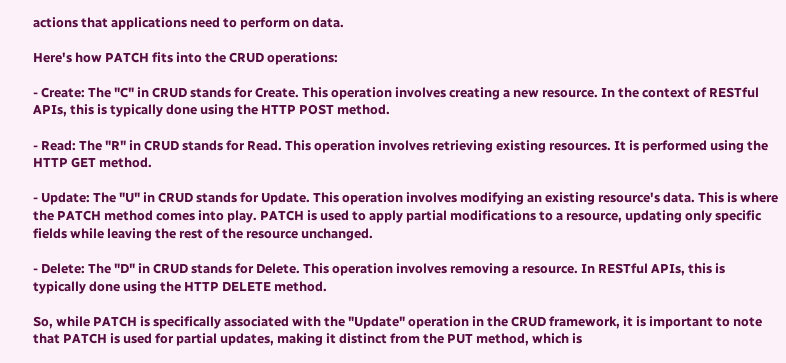actions that applications need to perform on data.

Here's how PATCH fits into the CRUD operations:

- Create: The "C" in CRUD stands for Create. This operation involves creating a new resource. In the context of RESTful APIs, this is typically done using the HTTP POST method.

- Read: The "R" in CRUD stands for Read. This operation involves retrieving existing resources. It is performed using the HTTP GET method.

- Update: The "U" in CRUD stands for Update. This operation involves modifying an existing resource's data. This is where the PATCH method comes into play. PATCH is used to apply partial modifications to a resource, updating only specific fields while leaving the rest of the resource unchanged.

- Delete: The "D" in CRUD stands for Delete. This operation involves removing a resource. In RESTful APIs, this is typically done using the HTTP DELETE method.

So, while PATCH is specifically associated with the "Update" operation in the CRUD framework, it is important to note that PATCH is used for partial updates, making it distinct from the PUT method, which is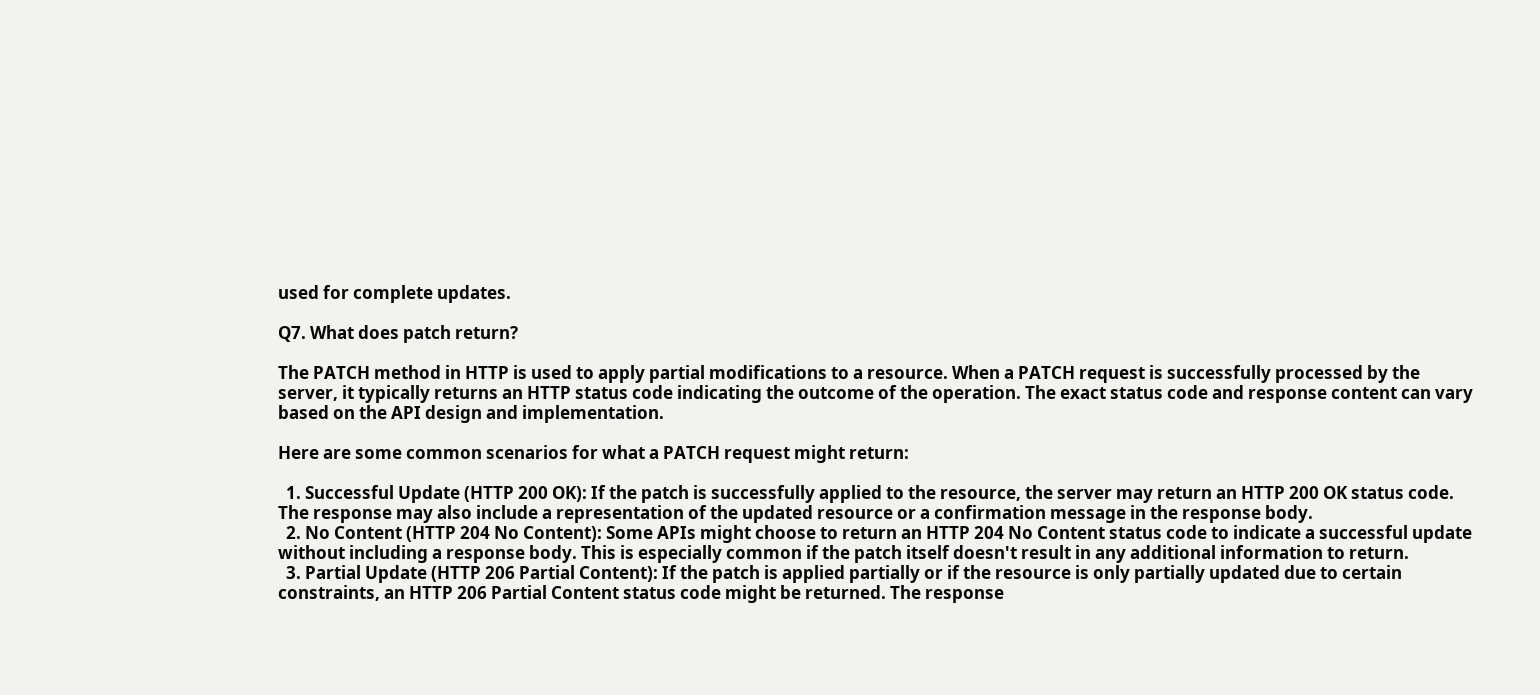used for complete updates.

Q7. What does patch return?

The PATCH method in HTTP is used to apply partial modifications to a resource. When a PATCH request is successfully processed by the server, it typically returns an HTTP status code indicating the outcome of the operation. The exact status code and response content can vary based on the API design and implementation.

Here are some common scenarios for what a PATCH request might return:

  1. Successful Update (HTTP 200 OK): If the patch is successfully applied to the resource, the server may return an HTTP 200 OK status code. The response may also include a representation of the updated resource or a confirmation message in the response body.
  2. No Content (HTTP 204 No Content): Some APIs might choose to return an HTTP 204 No Content status code to indicate a successful update without including a response body. This is especially common if the patch itself doesn't result in any additional information to return.
  3. Partial Update (HTTP 206 Partial Content): If the patch is applied partially or if the resource is only partially updated due to certain constraints, an HTTP 206 Partial Content status code might be returned. The response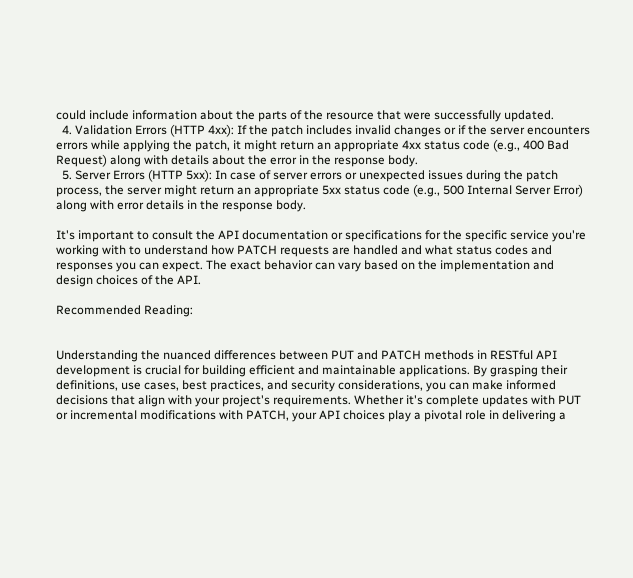could include information about the parts of the resource that were successfully updated.
  4. Validation Errors (HTTP 4xx): If the patch includes invalid changes or if the server encounters errors while applying the patch, it might return an appropriate 4xx status code (e.g., 400 Bad Request) along with details about the error in the response body.
  5. Server Errors (HTTP 5xx): In case of server errors or unexpected issues during the patch process, the server might return an appropriate 5xx status code (e.g., 500 Internal Server Error) along with error details in the response body.

It's important to consult the API documentation or specifications for the specific service you're working with to understand how PATCH requests are handled and what status codes and responses you can expect. The exact behavior can vary based on the implementation and design choices of the API.

Recommended Reading:


Understanding the nuanced differences between PUT and PATCH methods in RESTful API development is crucial for building efficient and maintainable applications. By grasping their definitions, use cases, best practices, and security considerations, you can make informed decisions that align with your project's requirements. Whether it's complete updates with PUT or incremental modifications with PATCH, your API choices play a pivotal role in delivering a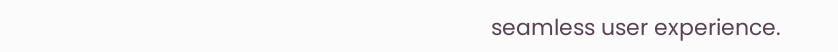seamless user experience.